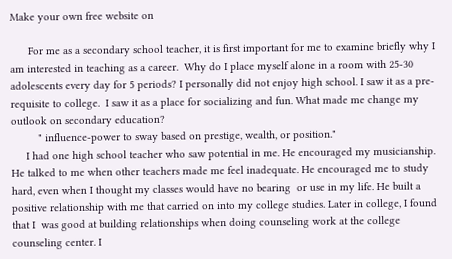Make your own free website on

      For me as a secondary school teacher, it is first important for me to examine briefly why I am interested in teaching as a career.  Why do I place myself alone in a room with 25-30 adolescents every day for 5 periods? I personally did not enjoy high school. I saw it as a pre-requisite to college.  I saw it as a place for socializing and fun. What made me change my outlook on secondary education?
         " influence-power to sway based on prestige, wealth, or position."
     I had one high school teacher who saw potential in me. He encouraged my musicianship. He talked to me when other teachers made me feel inadequate. He encouraged me to study hard, even when I thought my classes would have no bearing  or use in my life. He built a positive relationship with me that carried on into my college studies. Later in college, I found that I  was good at building relationships when doing counseling work at the college counseling center. I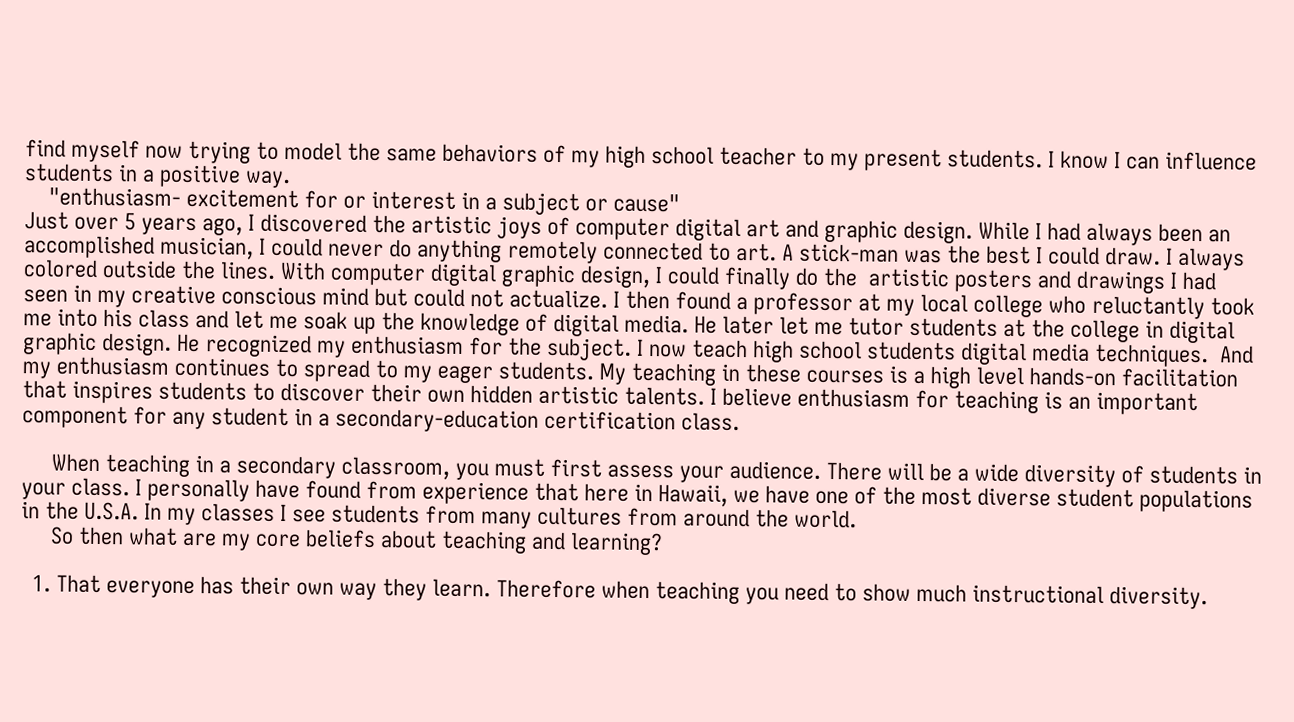find myself now trying to model the same behaviors of my high school teacher to my present students. I know I can influence students in a positive way.
    "enthusiasm- excitement for or interest in a subject or cause"
Just over 5 years ago, I discovered the artistic joys of computer digital art and graphic design. While I had always been an accomplished musician, I could never do anything remotely connected to art. A stick-man was the best I could draw. I always colored outside the lines. With computer digital graphic design, I could finally do the  artistic posters and drawings I had seen in my creative conscious mind but could not actualize. I then found a professor at my local college who reluctantly took me into his class and let me soak up the knowledge of digital media. He later let me tutor students at the college in digital graphic design. He recognized my enthusiasm for the subject. I now teach high school students digital media techniques.  And my enthusiasm continues to spread to my eager students. My teaching in these courses is a high level hands-on facilitation that inspires students to discover their own hidden artistic talents. I believe enthusiasm for teaching is an important component for any student in a secondary-education certification class.

     When teaching in a secondary classroom, you must first assess your audience. There will be a wide diversity of students in your class. I personally have found from experience that here in Hawaii, we have one of the most diverse student populations in the U.S.A. In my classes I see students from many cultures from around the world.
     So then what are my core beliefs about teaching and learning?

  1. That everyone has their own way they learn. Therefore when teaching you need to show much instructional diversity.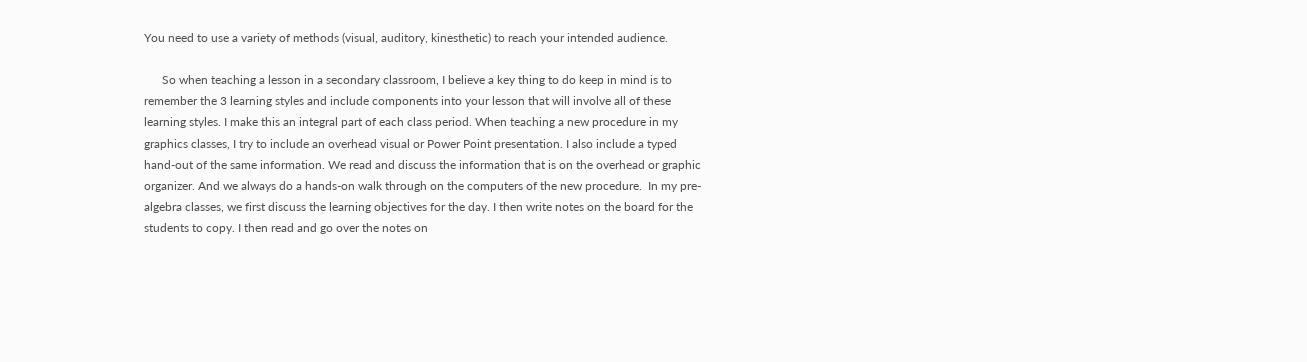You need to use a variety of methods (visual, auditory, kinesthetic) to reach your intended audience.

      So when teaching a lesson in a secondary classroom, I believe a key thing to do keep in mind is to remember the 3 learning styles and include components into your lesson that will involve all of these learning styles. I make this an integral part of each class period. When teaching a new procedure in my graphics classes, I try to include an overhead visual or Power Point presentation. I also include a typed hand-out of the same information. We read and discuss the information that is on the overhead or graphic organizer. And we always do a hands-on walk through on the computers of the new procedure.  In my pre-algebra classes, we first discuss the learning objectives for the day. I then write notes on the board for the students to copy. I then read and go over the notes on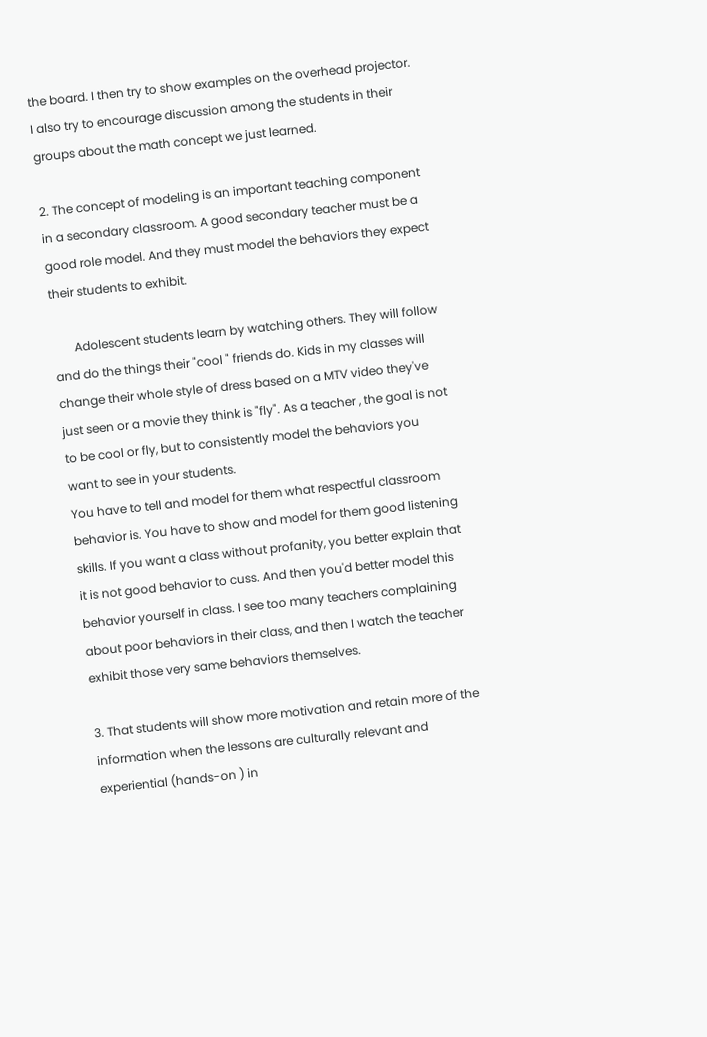the board. I then try to show examples on the overhead projector. I also try to encourage discussion among the students in their groups about the math concept we just learned.

2. The concept of modeling is an important teaching component in a secondary classroom. A good secondary teacher must be a good role model. And they must model the behaviors they expect their students to exhibit.

       Adolescent students learn by watching others. They will follow and do the things their "cool " friends do. Kids in my classes will change their whole style of dress based on a MTV video they've just seen or a movie they think is "fly". As a teacher , the goal is not to be cool or fly, but to consistently model the behaviors you want to see in your students.
You have to tell and model for them what respectful classroom behavior is. You have to show and model for them good listening skills. If you want a class without profanity, you better explain that it is not good behavior to cuss. And then you'd better model this behavior yourself in class. I see too many teachers complaining about poor behaviors in their class, and then I watch the teacher exhibit those very same behaviors themselves.

3. That students will show more motivation and retain more of the information when the lessons are culturally relevant and experiential (hands-on ) in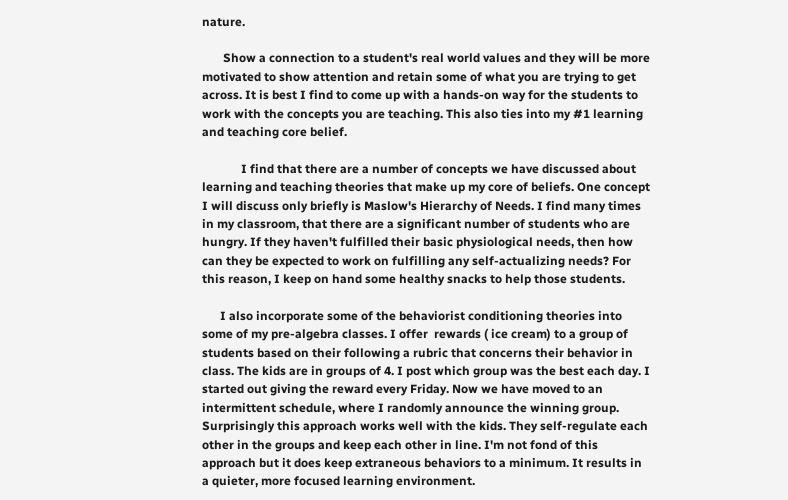nature.

       Show a connection to a student's real world values and they will be more motivated to show attention and retain some of what you are trying to get across. It is best I find to come up with a hands-on way for the students to work with the concepts you are teaching. This also ties into my #1 learning and teaching core belief.

             I find that there are a number of concepts we have discussed about learning and teaching theories that make up my core of beliefs. One concept I will discuss only briefly is Maslow's Hierarchy of Needs. I find many times in my classroom, that there are a significant number of students who are hungry. If they haven't fulfilled their basic physiological needs, then how can they be expected to work on fulfilling any self-actualizing needs? For this reason, I keep on hand some healthy snacks to help those students.

      I also incorporate some of the behaviorist conditioning theories into some of my pre-algebra classes. I offer  rewards ( ice cream) to a group of students based on their following a rubric that concerns their behavior in class. The kids are in groups of 4. I post which group was the best each day. I started out giving the reward every Friday. Now we have moved to an intermittent schedule, where I randomly announce the winning group. Surprisingly this approach works well with the kids. They self-regulate each other in the groups and keep each other in line. I'm not fond of this approach but it does keep extraneous behaviors to a minimum. It results in a quieter, more focused learning environment.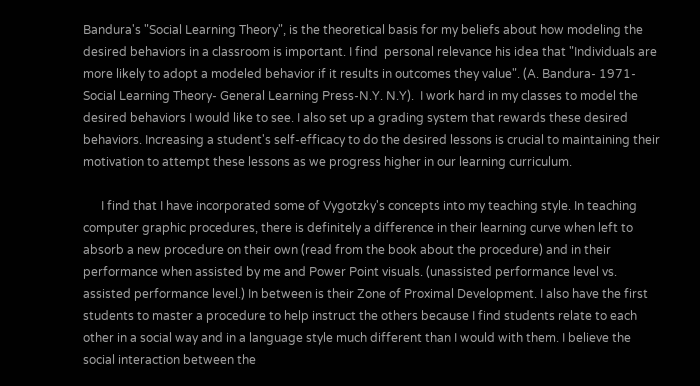Bandura's "Social Learning Theory", is the theoretical basis for my beliefs about how modeling the desired behaviors in a classroom is important. I find  personal relevance his idea that "Individuals are more likely to adopt a modeled behavior if it results in outcomes they value". (A. Bandura- 1971-Social Learning Theory- General Learning Press-N.Y. N.Y).  I work hard in my classes to model the desired behaviors I would like to see. I also set up a grading system that rewards these desired behaviors. Increasing a student's self-efficacy to do the desired lessons is crucial to maintaining their motivation to attempt these lessons as we progress higher in our learning curriculum.

      I find that I have incorporated some of Vygotzky's concepts into my teaching style. In teaching computer graphic procedures, there is definitely a difference in their learning curve when left to absorb a new procedure on their own (read from the book about the procedure) and in their performance when assisted by me and Power Point visuals. (unassisted performance level vs. assisted performance level.) In between is their Zone of Proximal Development. I also have the first students to master a procedure to help instruct the others because I find students relate to each other in a social way and in a language style much different than I would with them. I believe the social interaction between the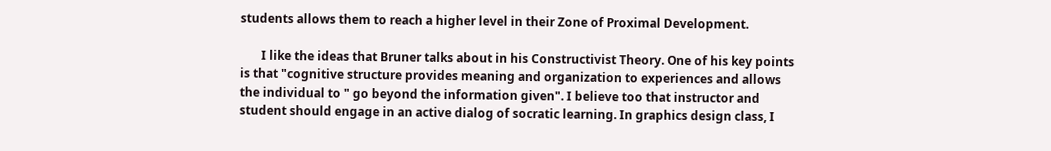students allows them to reach a higher level in their Zone of Proximal Development.

       I like the ideas that Bruner talks about in his Constructivist Theory. One of his key points is that "cognitive structure provides meaning and organization to experiences and allows the individual to " go beyond the information given". I believe too that instructor and student should engage in an active dialog of socratic learning. In graphics design class, I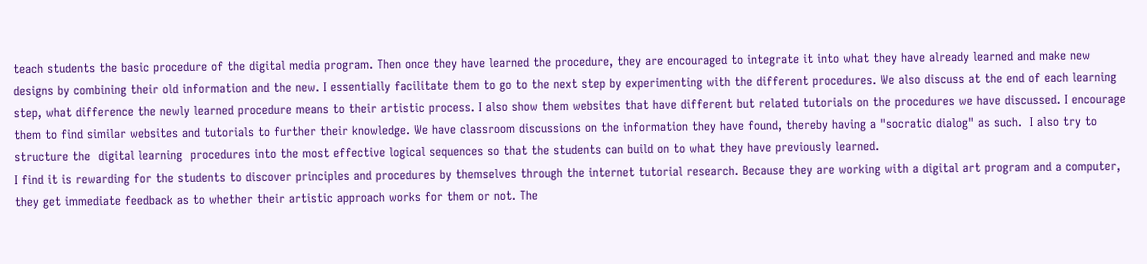teach students the basic procedure of the digital media program. Then once they have learned the procedure, they are encouraged to integrate it into what they have already learned and make new designs by combining their old information and the new. I essentially facilitate them to go to the next step by experimenting with the different procedures. We also discuss at the end of each learning step, what difference the newly learned procedure means to their artistic process. I also show them websites that have different but related tutorials on the procedures we have discussed. I encourage them to find similar websites and tutorials to further their knowledge. We have classroom discussions on the information they have found, thereby having a "socratic dialog" as such.  I also try to structure the  digital learning  procedures into the most effective logical sequences so that the students can build on to what they have previously learned.
I find it is rewarding for the students to discover principles and procedures by themselves through the internet tutorial research. Because they are working with a digital art program and a computer, they get immediate feedback as to whether their artistic approach works for them or not. The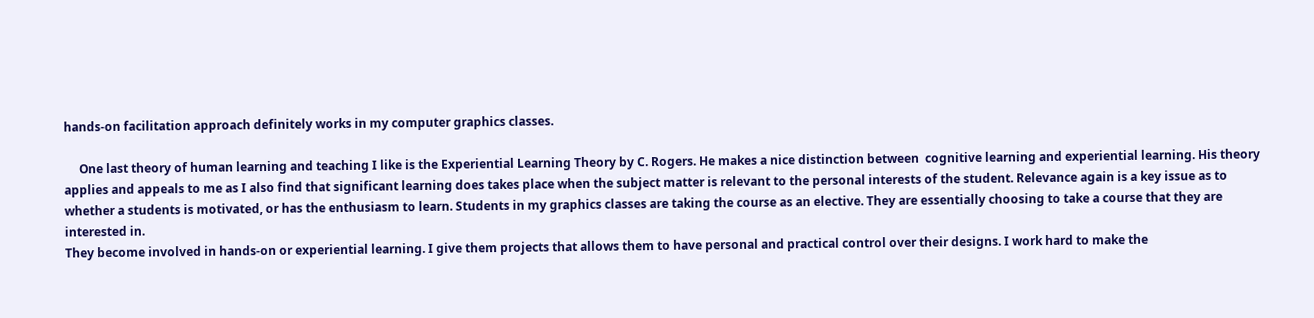hands-on facilitation approach definitely works in my computer graphics classes.

     One last theory of human learning and teaching I like is the Experiential Learning Theory by C. Rogers. He makes a nice distinction between  cognitive learning and experiential learning. His theory applies and appeals to me as I also find that significant learning does takes place when the subject matter is relevant to the personal interests of the student. Relevance again is a key issue as to whether a students is motivated, or has the enthusiasm to learn. Students in my graphics classes are taking the course as an elective. They are essentially choosing to take a course that they are interested in.
They become involved in hands-on or experiential learning. I give them projects that allows them to have personal and practical control over their designs. I work hard to make the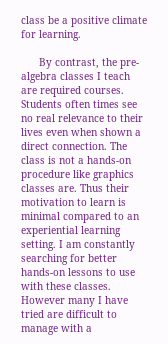class be a positive climate for learning.

      By contrast, the pre-algebra classes I teach are required courses. Students often times see no real relevance to their lives even when shown a direct connection. The class is not a hands-on procedure like graphics classes are. Thus their motivation to learn is minimal compared to an experiential learning setting. I am constantly searching for better hands-on lessons to use with these classes. However many I have tried are difficult to manage with a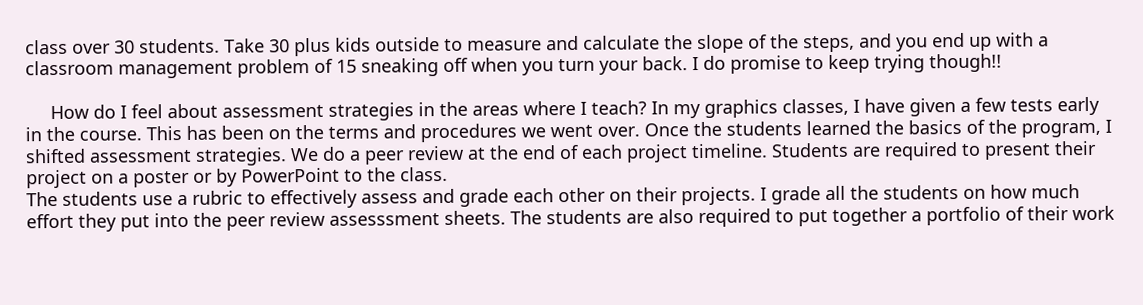class over 30 students. Take 30 plus kids outside to measure and calculate the slope of the steps, and you end up with a classroom management problem of 15 sneaking off when you turn your back. I do promise to keep trying though!!

     How do I feel about assessment strategies in the areas where I teach? In my graphics classes, I have given a few tests early in the course. This has been on the terms and procedures we went over. Once the students learned the basics of the program, I  shifted assessment strategies. We do a peer review at the end of each project timeline. Students are required to present their project on a poster or by PowerPoint to the class.
The students use a rubric to effectively assess and grade each other on their projects. I grade all the students on how much effort they put into the peer review assesssment sheets. The students are also required to put together a portfolio of their work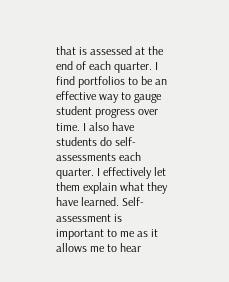that is assessed at the end of each quarter. I find portfolios to be an effective way to gauge student progress over time. I also have students do self-assessments each quarter. I effectively let them explain what they have learned. Self-assessment is important to me as it allows me to hear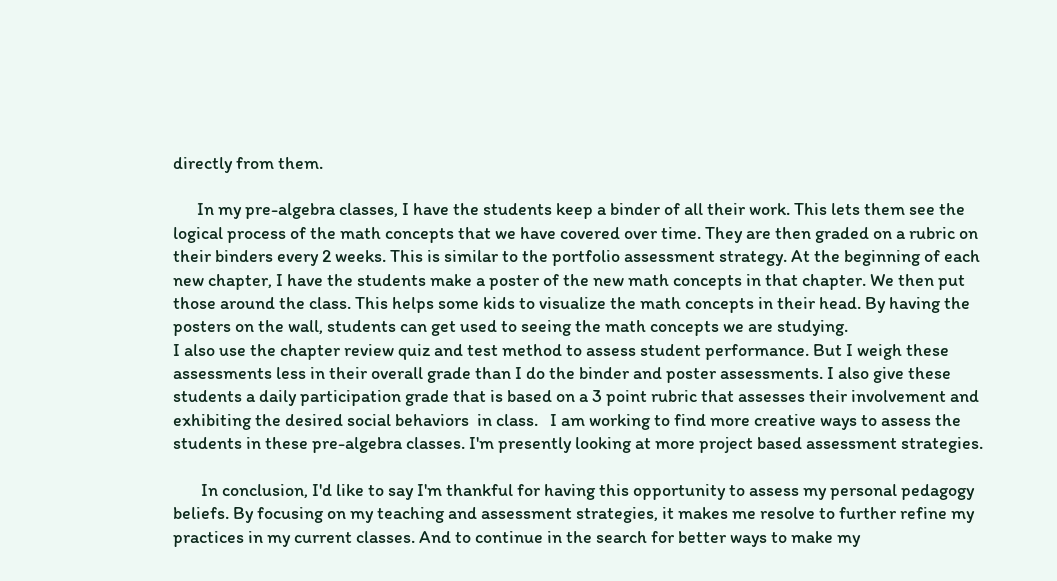directly from them.

      In my pre-algebra classes, I have the students keep a binder of all their work. This lets them see the logical process of the math concepts that we have covered over time. They are then graded on a rubric on their binders every 2 weeks. This is similar to the portfolio assessment strategy. At the beginning of each new chapter, I have the students make a poster of the new math concepts in that chapter. We then put those around the class. This helps some kids to visualize the math concepts in their head. By having the posters on the wall, students can get used to seeing the math concepts we are studying.
I also use the chapter review quiz and test method to assess student performance. But I weigh these assessments less in their overall grade than I do the binder and poster assessments. I also give these students a daily participation grade that is based on a 3 point rubric that assesses their involvement and exhibiting the desired social behaviors  in class.   I am working to find more creative ways to assess the students in these pre-algebra classes. I'm presently looking at more project based assessment strategies.

       In conclusion, I'd like to say I'm thankful for having this opportunity to assess my personal pedagogy beliefs. By focusing on my teaching and assessment strategies, it makes me resolve to further refine my practices in my current classes. And to continue in the search for better ways to make my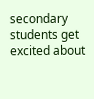secondary students get excited about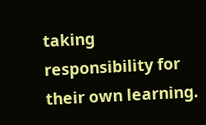taking responsibility for their own learning.